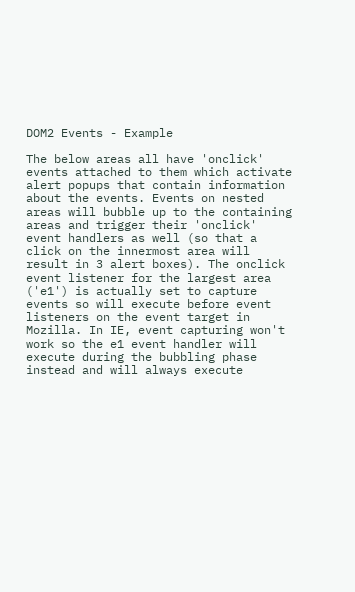DOM2 Events - Example

The below areas all have 'onclick' events attached to them which activate alert popups that contain information about the events. Events on nested areas will bubble up to the containing areas and trigger their 'onclick' event handlers as well (so that a click on the innermost area will result in 3 alert boxes). The onclick event listener for the largest area ('e1') is actually set to capture events so will execute before event listeners on the event target in Mozilla. In IE, event capturing won't work so the e1 event handler will execute during the bubbling phase instead and will always execute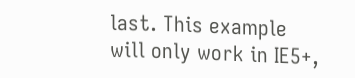last. This example will only work in IE5+,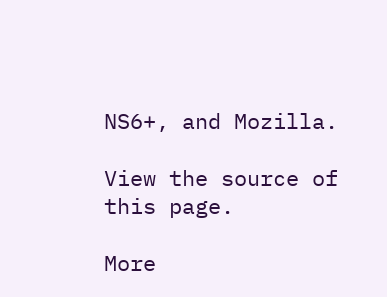NS6+, and Mozilla.

View the source of this page.

More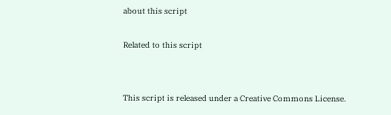about this script

Related to this script


This script is released under a Creative Commons License.